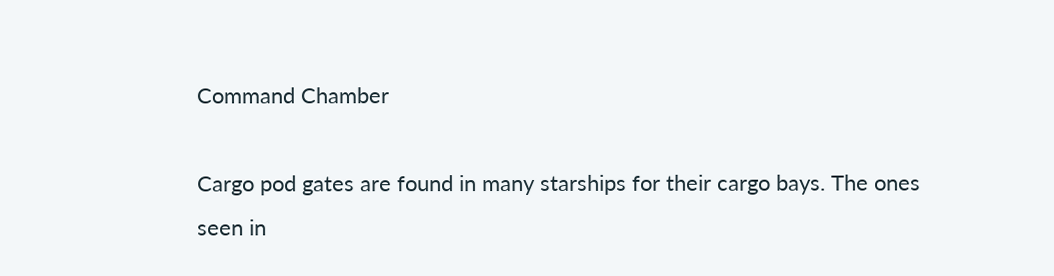Command Chamber

Cargo pod gates are found in many starships for their cargo bays. The ones seen in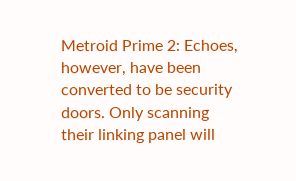Metroid Prime 2: Echoes, however, have been converted to be security doors. Only scanning their linking panel will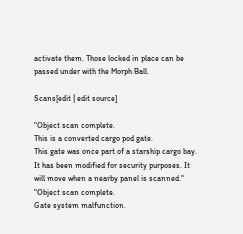activate them. Those locked in place can be passed under with the Morph Ball.

Scans[edit | edit source]

"Object scan complete.
This is a converted cargo pod gate.
This gate was once part of a starship cargo bay. It has been modified for security purposes. It will move when a nearby panel is scanned."
"Object scan complete.
Gate system malfunction.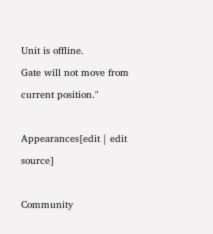Unit is offline.
Gate will not move from current position."

Appearances[edit | edit source]

Community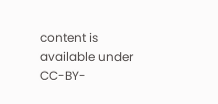content is available under CC-BY-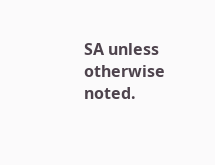SA unless otherwise noted.